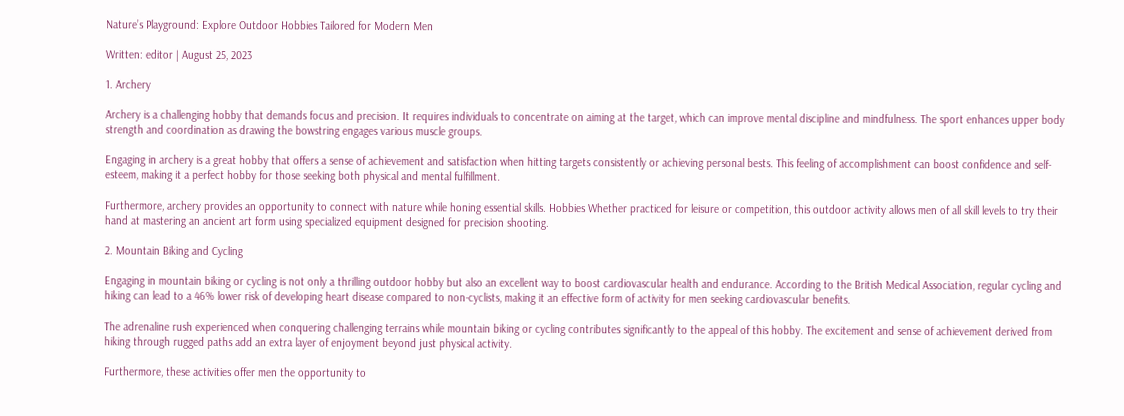Nature’s Playground: Explore Outdoor Hobbies Tailored for Modern Men

Written: editor | August 25, 2023

1. Archery

Archery is a challenging hobby that demands focus and precision. It requires individuals to concentrate on aiming at the target, which can improve mental discipline and mindfulness. The sport enhances upper body strength and coordination as drawing the bowstring engages various muscle groups.

Engaging in archery is a great hobby that offers a sense of achievement and satisfaction when hitting targets consistently or achieving personal bests. This feeling of accomplishment can boost confidence and self-esteem, making it a perfect hobby for those seeking both physical and mental fulfillment.

Furthermore, archery provides an opportunity to connect with nature while honing essential skills. Hobbies Whether practiced for leisure or competition, this outdoor activity allows men of all skill levels to try their hand at mastering an ancient art form using specialized equipment designed for precision shooting.

2. Mountain Biking and Cycling

Engaging in mountain biking or cycling is not only a thrilling outdoor hobby but also an excellent way to boost cardiovascular health and endurance. According to the British Medical Association, regular cycling and hiking can lead to a 46% lower risk of developing heart disease compared to non-cyclists, making it an effective form of activity for men seeking cardiovascular benefits.

The adrenaline rush experienced when conquering challenging terrains while mountain biking or cycling contributes significantly to the appeal of this hobby. The excitement and sense of achievement derived from hiking through rugged paths add an extra layer of enjoyment beyond just physical activity.

Furthermore, these activities offer men the opportunity to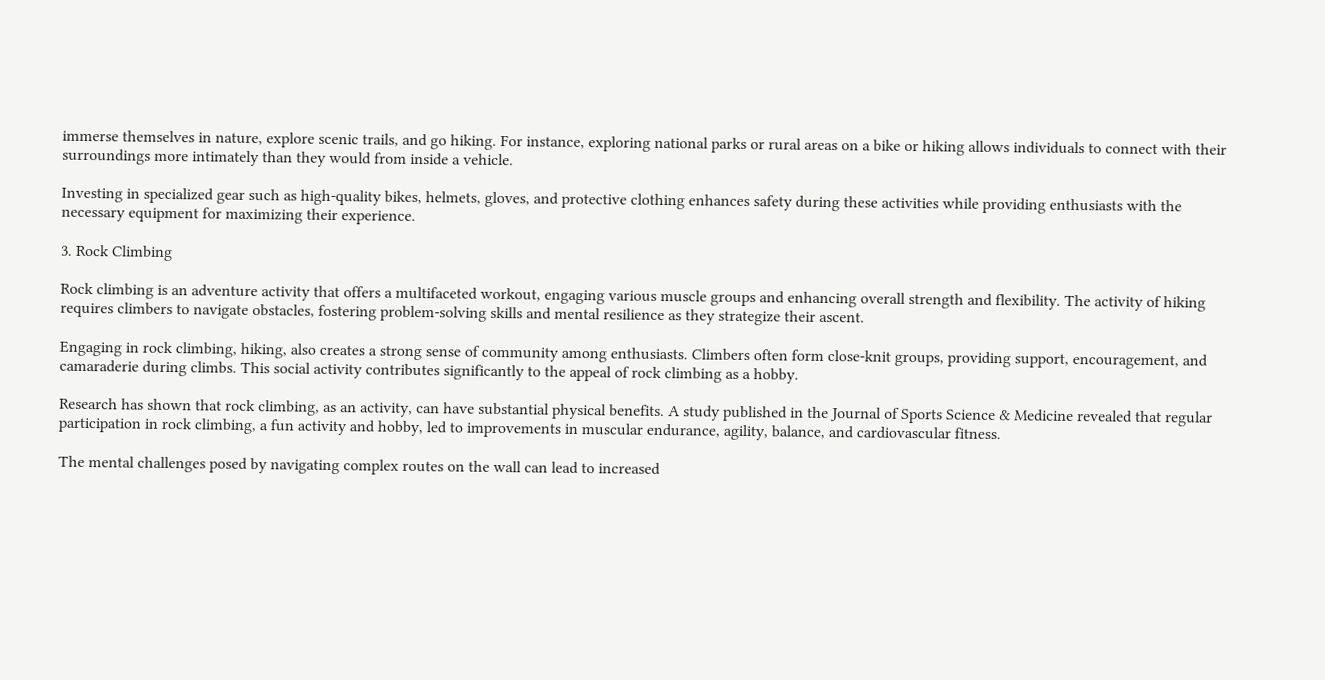immerse themselves in nature, explore scenic trails, and go hiking. For instance, exploring national parks or rural areas on a bike or hiking allows individuals to connect with their surroundings more intimately than they would from inside a vehicle.

Investing in specialized gear such as high-quality bikes, helmets, gloves, and protective clothing enhances safety during these activities while providing enthusiasts with the necessary equipment for maximizing their experience.

3. Rock Climbing

Rock climbing is an adventure activity that offers a multifaceted workout, engaging various muscle groups and enhancing overall strength and flexibility. The activity of hiking requires climbers to navigate obstacles, fostering problem-solving skills and mental resilience as they strategize their ascent.

Engaging in rock climbing, hiking, also creates a strong sense of community among enthusiasts. Climbers often form close-knit groups, providing support, encouragement, and camaraderie during climbs. This social activity contributes significantly to the appeal of rock climbing as a hobby.

Research has shown that rock climbing, as an activity, can have substantial physical benefits. A study published in the Journal of Sports Science & Medicine revealed that regular participation in rock climbing, a fun activity and hobby, led to improvements in muscular endurance, agility, balance, and cardiovascular fitness.

The mental challenges posed by navigating complex routes on the wall can lead to increased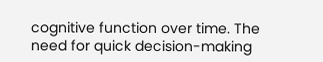cognitive function over time. The need for quick decision-making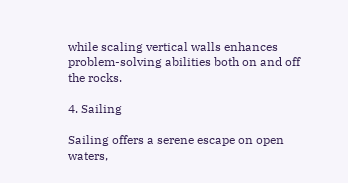while scaling vertical walls enhances problem-solving abilities both on and off the rocks.

4. Sailing

Sailing offers a serene escape on open waters,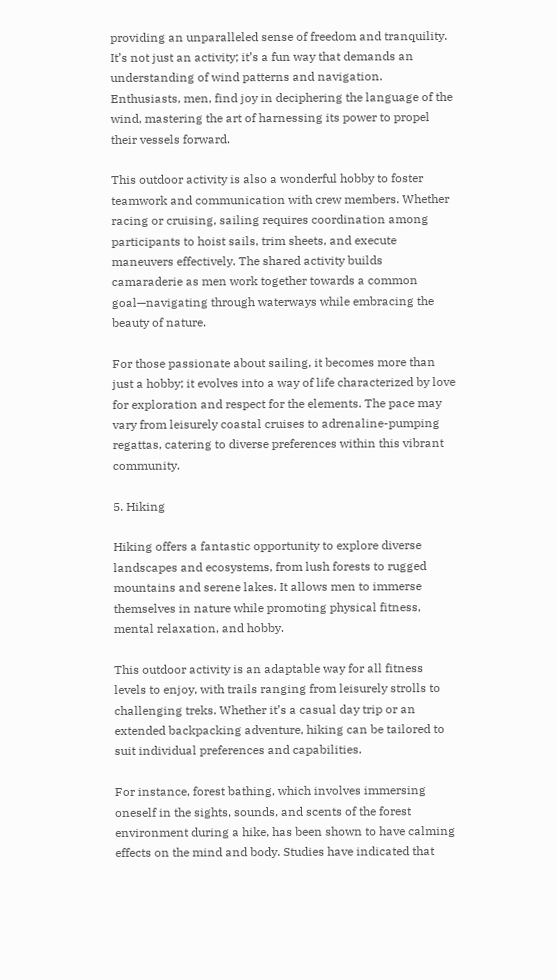providing an unparalleled sense of freedom and tranquility. It’s not just an activity; it’s a fun way that demands an understanding of wind patterns and navigation. Enthusiasts, men, find joy in deciphering the language of the wind, mastering the art of harnessing its power to propel their vessels forward.

This outdoor activity is also a wonderful hobby to foster teamwork and communication with crew members. Whether racing or cruising, sailing requires coordination among participants to hoist sails, trim sheets, and execute maneuvers effectively. The shared activity builds camaraderie as men work together towards a common goal—navigating through waterways while embracing the beauty of nature.

For those passionate about sailing, it becomes more than just a hobby; it evolves into a way of life characterized by love for exploration and respect for the elements. The pace may vary from leisurely coastal cruises to adrenaline-pumping regattas, catering to diverse preferences within this vibrant community.

5. Hiking

Hiking offers a fantastic opportunity to explore diverse landscapes and ecosystems, from lush forests to rugged mountains and serene lakes. It allows men to immerse themselves in nature while promoting physical fitness, mental relaxation, and hobby.

This outdoor activity is an adaptable way for all fitness levels to enjoy, with trails ranging from leisurely strolls to challenging treks. Whether it’s a casual day trip or an extended backpacking adventure, hiking can be tailored to suit individual preferences and capabilities.

For instance, forest bathing, which involves immersing oneself in the sights, sounds, and scents of the forest environment during a hike, has been shown to have calming effects on the mind and body. Studies have indicated that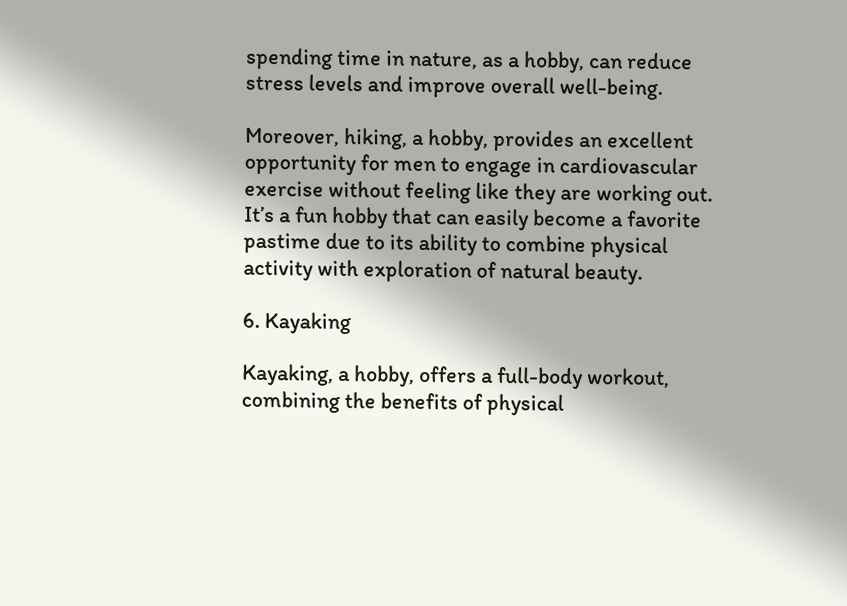spending time in nature, as a hobby, can reduce stress levels and improve overall well-being.

Moreover, hiking, a hobby, provides an excellent opportunity for men to engage in cardiovascular exercise without feeling like they are working out. It’s a fun hobby that can easily become a favorite pastime due to its ability to combine physical activity with exploration of natural beauty.

6. Kayaking

Kayaking, a hobby, offers a full-body workout, combining the benefits of physical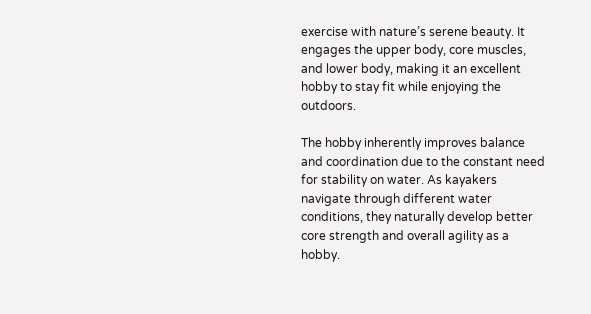exercise with nature’s serene beauty. It engages the upper body, core muscles, and lower body, making it an excellent hobby to stay fit while enjoying the outdoors.

The hobby inherently improves balance and coordination due to the constant need for stability on water. As kayakers navigate through different water conditions, they naturally develop better core strength and overall agility as a hobby.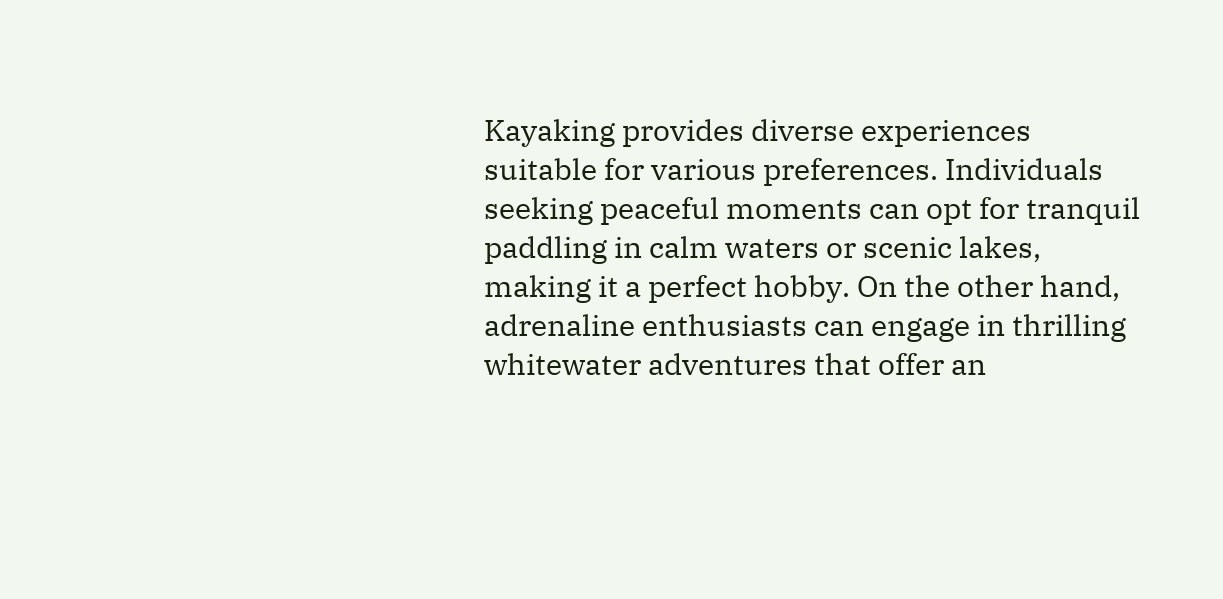Kayaking provides diverse experiences suitable for various preferences. Individuals seeking peaceful moments can opt for tranquil paddling in calm waters or scenic lakes, making it a perfect hobby. On the other hand, adrenaline enthusiasts can engage in thrilling whitewater adventures that offer an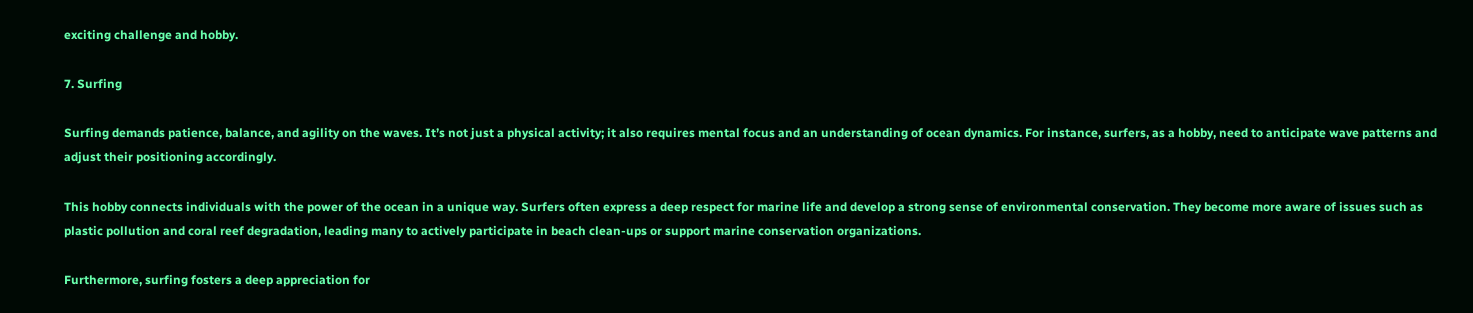exciting challenge and hobby.

7. Surfing

Surfing demands patience, balance, and agility on the waves. It’s not just a physical activity; it also requires mental focus and an understanding of ocean dynamics. For instance, surfers, as a hobby, need to anticipate wave patterns and adjust their positioning accordingly.

This hobby connects individuals with the power of the ocean in a unique way. Surfers often express a deep respect for marine life and develop a strong sense of environmental conservation. They become more aware of issues such as plastic pollution and coral reef degradation, leading many to actively participate in beach clean-ups or support marine conservation organizations.

Furthermore, surfing fosters a deep appreciation for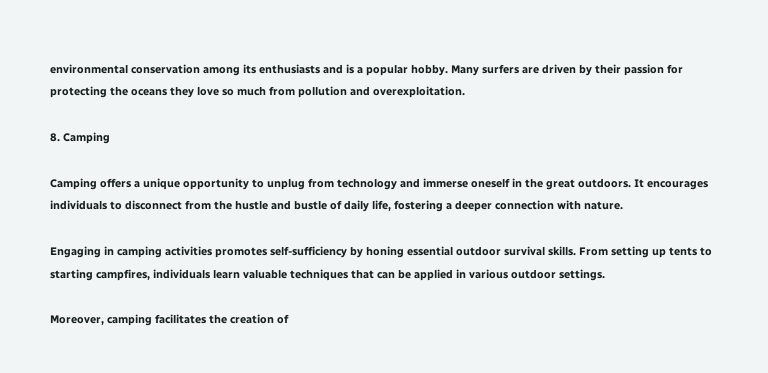environmental conservation among its enthusiasts and is a popular hobby. Many surfers are driven by their passion for protecting the oceans they love so much from pollution and overexploitation.

8. Camping

Camping offers a unique opportunity to unplug from technology and immerse oneself in the great outdoors. It encourages individuals to disconnect from the hustle and bustle of daily life, fostering a deeper connection with nature.

Engaging in camping activities promotes self-sufficiency by honing essential outdoor survival skills. From setting up tents to starting campfires, individuals learn valuable techniques that can be applied in various outdoor settings.

Moreover, camping facilitates the creation of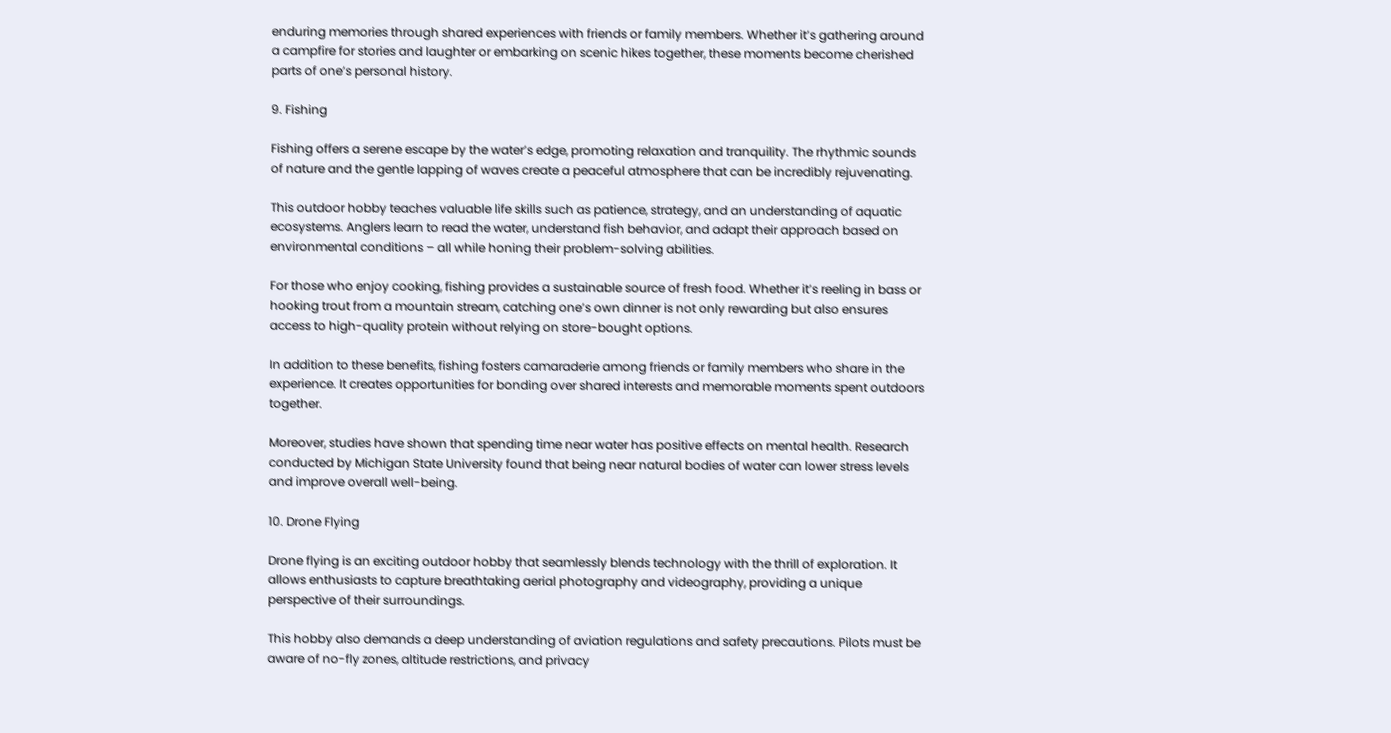enduring memories through shared experiences with friends or family members. Whether it’s gathering around a campfire for stories and laughter or embarking on scenic hikes together, these moments become cherished parts of one’s personal history.

9. Fishing

Fishing offers a serene escape by the water’s edge, promoting relaxation and tranquility. The rhythmic sounds of nature and the gentle lapping of waves create a peaceful atmosphere that can be incredibly rejuvenating.

This outdoor hobby teaches valuable life skills such as patience, strategy, and an understanding of aquatic ecosystems. Anglers learn to read the water, understand fish behavior, and adapt their approach based on environmental conditions – all while honing their problem-solving abilities.

For those who enjoy cooking, fishing provides a sustainable source of fresh food. Whether it’s reeling in bass or hooking trout from a mountain stream, catching one’s own dinner is not only rewarding but also ensures access to high-quality protein without relying on store-bought options.

In addition to these benefits, fishing fosters camaraderie among friends or family members who share in the experience. It creates opportunities for bonding over shared interests and memorable moments spent outdoors together.

Moreover, studies have shown that spending time near water has positive effects on mental health. Research conducted by Michigan State University found that being near natural bodies of water can lower stress levels and improve overall well-being.

10. Drone Flying

Drone flying is an exciting outdoor hobby that seamlessly blends technology with the thrill of exploration. It allows enthusiasts to capture breathtaking aerial photography and videography, providing a unique perspective of their surroundings.

This hobby also demands a deep understanding of aviation regulations and safety precautions. Pilots must be aware of no-fly zones, altitude restrictions, and privacy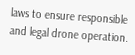laws to ensure responsible and legal drone operation.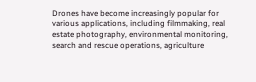Drones have become increasingly popular for various applications, including filmmaking, real estate photography, environmental monitoring, search and rescue operations, agriculture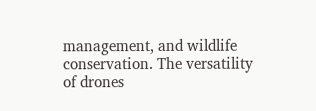management, and wildlife conservation. The versatility of drones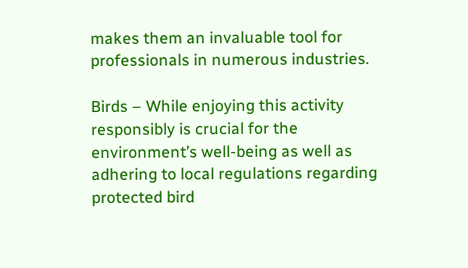makes them an invaluable tool for professionals in numerous industries.

Birds – While enjoying this activity responsibly is crucial for the environment’s well-being as well as adhering to local regulations regarding protected bird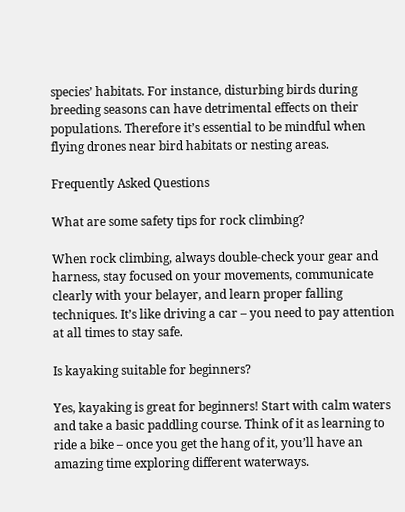species’ habitats. For instance, disturbing birds during breeding seasons can have detrimental effects on their populations. Therefore it’s essential to be mindful when flying drones near bird habitats or nesting areas.

Frequently Asked Questions

What are some safety tips for rock climbing?

When rock climbing, always double-check your gear and harness, stay focused on your movements, communicate clearly with your belayer, and learn proper falling techniques. It’s like driving a car – you need to pay attention at all times to stay safe.

Is kayaking suitable for beginners?

Yes, kayaking is great for beginners! Start with calm waters and take a basic paddling course. Think of it as learning to ride a bike – once you get the hang of it, you’ll have an amazing time exploring different waterways.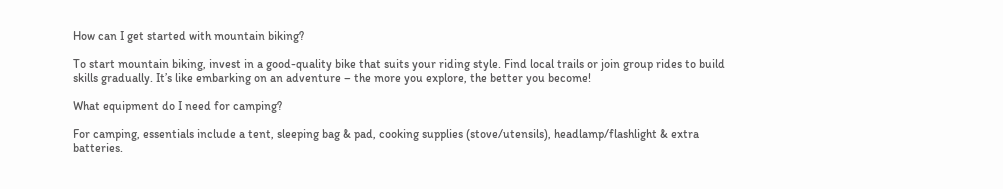How can I get started with mountain biking?

To start mountain biking, invest in a good-quality bike that suits your riding style. Find local trails or join group rides to build skills gradually. It’s like embarking on an adventure – the more you explore, the better you become!

What equipment do I need for camping?

For camping, essentials include a tent, sleeping bag & pad, cooking supplies (stove/utensils), headlamp/flashlight & extra batteries.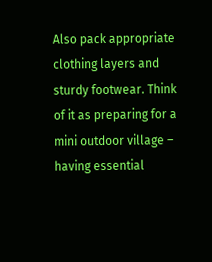Also pack appropriate clothing layers and sturdy footwear. Think of it as preparing for a mini outdoor village – having essential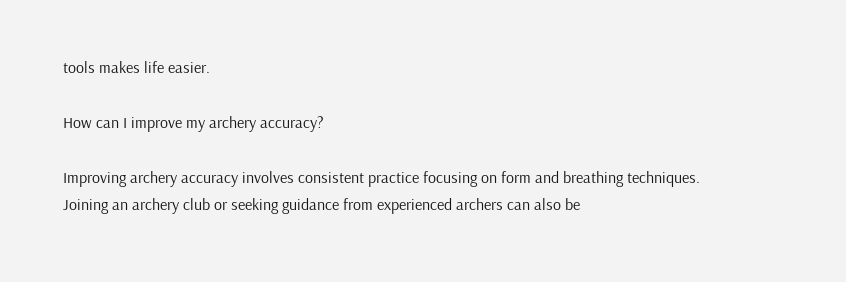tools makes life easier.

How can I improve my archery accuracy?

Improving archery accuracy involves consistent practice focusing on form and breathing techniques. Joining an archery club or seeking guidance from experienced archers can also be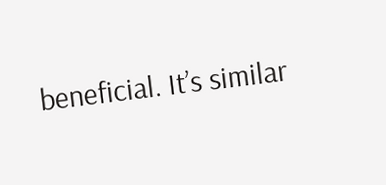beneficial. It’s similar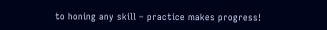to honing any skill – practice makes progress!